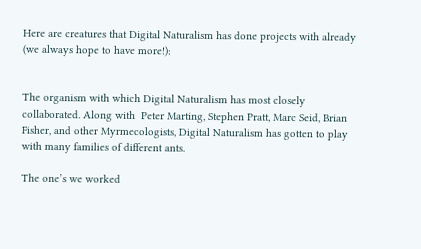Here are creatures that Digital Naturalism has done projects with already (we always hope to have more!):


The organism with which Digital Naturalism has most closely collaborated. Along with  Peter Marting, Stephen Pratt, Marc Seid, Brian Fisher, and other Myrmecologists, Digital Naturalism has gotten to play with many families of different ants.

The one’s we worked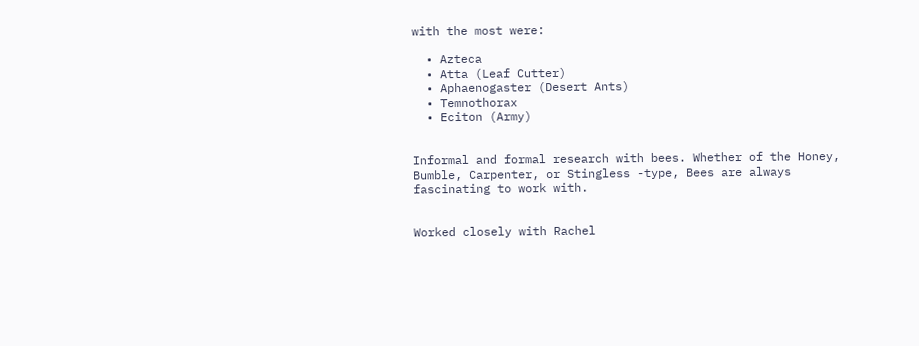with the most were:

  • Azteca
  • Atta (Leaf Cutter)
  • Aphaenogaster (Desert Ants)
  • Temnothorax
  • Eciton (Army)


Informal and formal research with bees. Whether of the Honey, Bumble, Carpenter, or Stingless -type, Bees are always fascinating to work with.


Worked closely with Rachel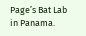Page’s Bat Lab in Panama.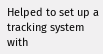Helped to set up a tracking system with